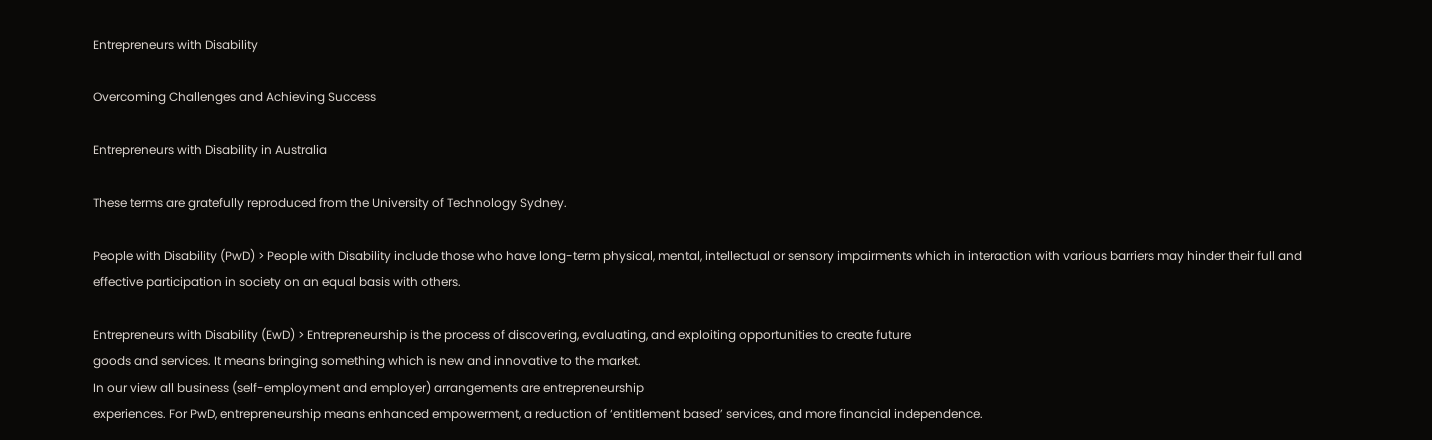Entrepreneurs with Disability

Overcoming Challenges and Achieving Success

Entrepreneurs with Disability in Australia

These terms are gratefully reproduced from the University of Technology Sydney.

People with Disability (PwD) > People with Disability include those who have long-term physical, mental, intellectual or sensory impairments which in interaction with various barriers may hinder their full and effective participation in society on an equal basis with others.

Entrepreneurs with Disability (EwD) > Entrepreneurship is the process of discovering, evaluating, and exploiting opportunities to create future
goods and services. It means bringing something which is new and innovative to the market.
In our view all business (self-employment and employer) arrangements are entrepreneurship
experiences. For PwD, entrepreneurship means enhanced empowerment, a reduction of ‘entitlement based’ services, and more financial independence.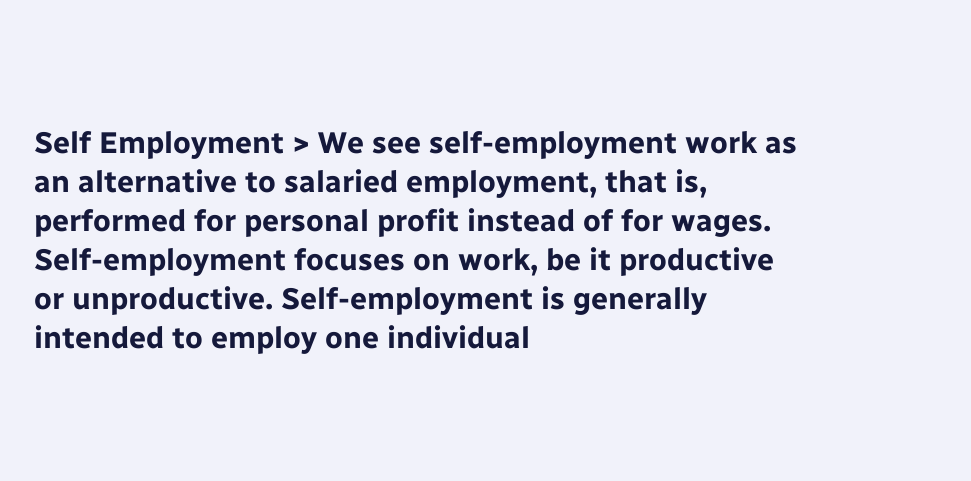Self Employment > We see self-employment work as an alternative to salaried employment, that is, performed for personal profit instead of for wages. Self-employment focuses on work, be it productive or unproductive. Self-employment is generally intended to employ one individual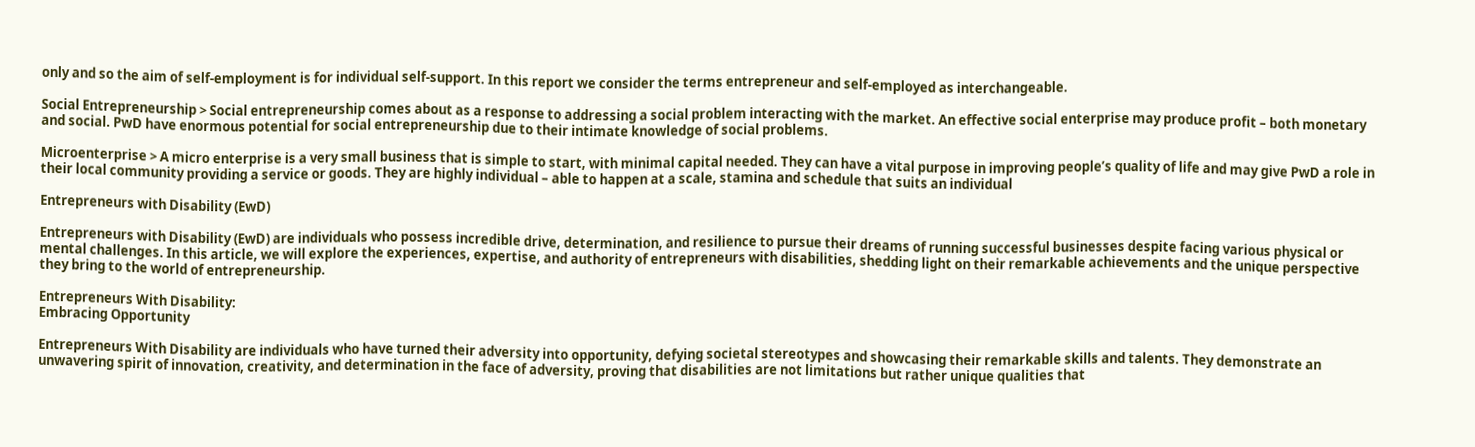only and so the aim of self-employment is for individual self-support. In this report we consider the terms entrepreneur and self-employed as interchangeable.

Social Entrepreneurship > Social entrepreneurship comes about as a response to addressing a social problem interacting with the market. An effective social enterprise may produce profit – both monetary and social. PwD have enormous potential for social entrepreneurship due to their intimate knowledge of social problems.

Microenterprise > A micro enterprise is a very small business that is simple to start, with minimal capital needed. They can have a vital purpose in improving people’s quality of life and may give PwD a role in their local community providing a service or goods. They are highly individual – able to happen at a scale, stamina and schedule that suits an individual

Entrepreneurs with Disability (EwD)

Entrepreneurs with Disability (EwD) are individuals who possess incredible drive, determination, and resilience to pursue their dreams of running successful businesses despite facing various physical or mental challenges. In this article, we will explore the experiences, expertise, and authority of entrepreneurs with disabilities, shedding light on their remarkable achievements and the unique perspective they bring to the world of entrepreneurship.

Entrepreneurs With Disability:
Embracing Opportunity

Entrepreneurs With Disability are individuals who have turned their adversity into opportunity, defying societal stereotypes and showcasing their remarkable skills and talents. They demonstrate an unwavering spirit of innovation, creativity, and determination in the face of adversity, proving that disabilities are not limitations but rather unique qualities that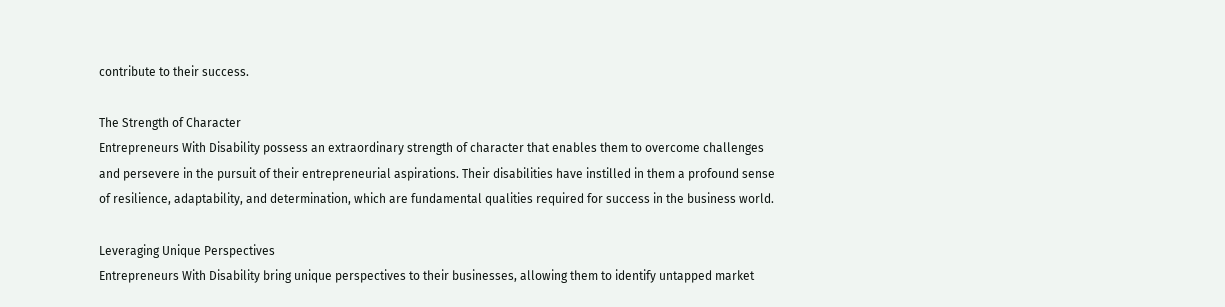contribute to their success.

The Strength of Character
Entrepreneurs With Disability possess an extraordinary strength of character that enables them to overcome challenges and persevere in the pursuit of their entrepreneurial aspirations. Their disabilities have instilled in them a profound sense of resilience, adaptability, and determination, which are fundamental qualities required for success in the business world.

Leveraging Unique Perspectives
Entrepreneurs With Disability bring unique perspectives to their businesses, allowing them to identify untapped market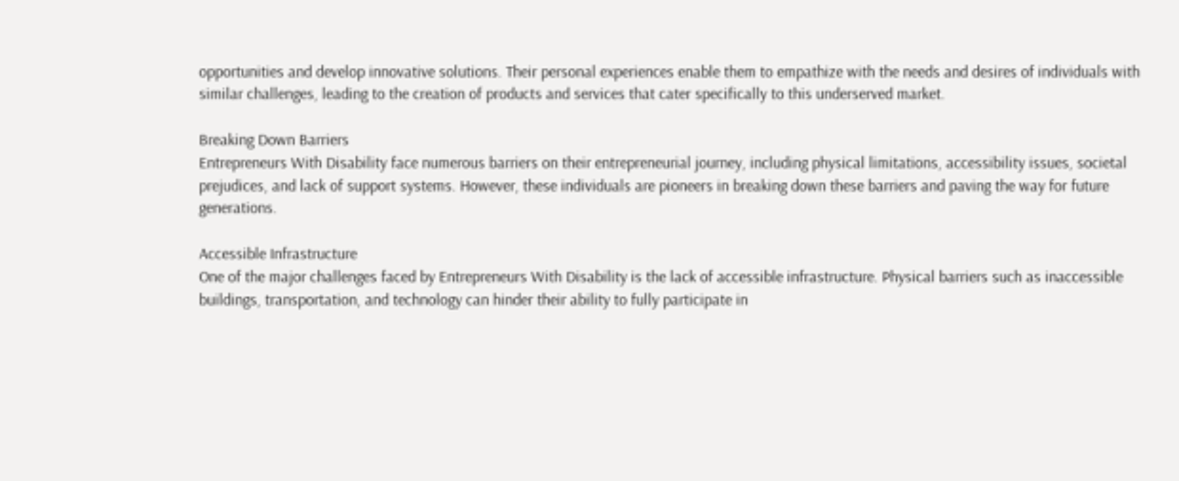opportunities and develop innovative solutions. Their personal experiences enable them to empathize with the needs and desires of individuals with similar challenges, leading to the creation of products and services that cater specifically to this underserved market.

Breaking Down Barriers
Entrepreneurs With Disability face numerous barriers on their entrepreneurial journey, including physical limitations, accessibility issues, societal prejudices, and lack of support systems. However, these individuals are pioneers in breaking down these barriers and paving the way for future generations.

Accessible Infrastructure
One of the major challenges faced by Entrepreneurs With Disability is the lack of accessible infrastructure. Physical barriers such as inaccessible buildings, transportation, and technology can hinder their ability to fully participate in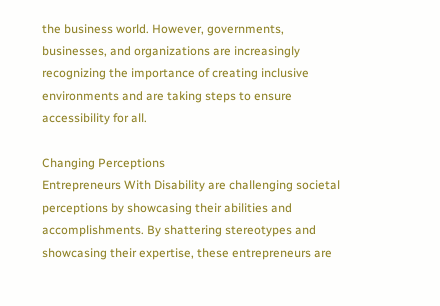the business world. However, governments, businesses, and organizations are increasingly recognizing the importance of creating inclusive environments and are taking steps to ensure accessibility for all.

Changing Perceptions
Entrepreneurs With Disability are challenging societal perceptions by showcasing their abilities and accomplishments. By shattering stereotypes and showcasing their expertise, these entrepreneurs are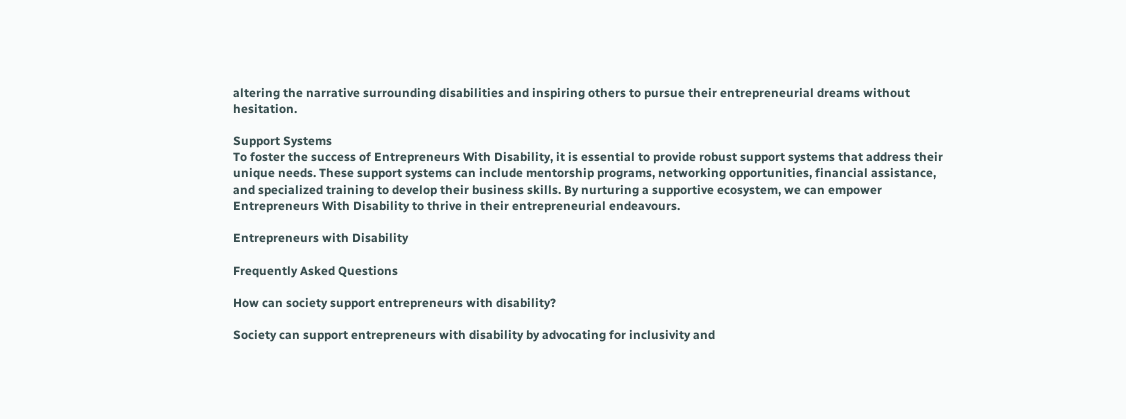altering the narrative surrounding disabilities and inspiring others to pursue their entrepreneurial dreams without hesitation.

Support Systems
To foster the success of Entrepreneurs With Disability, it is essential to provide robust support systems that address their unique needs. These support systems can include mentorship programs, networking opportunities, financial assistance, and specialized training to develop their business skills. By nurturing a supportive ecosystem, we can empower Entrepreneurs With Disability to thrive in their entrepreneurial endeavours.

Entrepreneurs with Disability

Frequently Asked Questions

How can society support entrepreneurs with disability?

Society can support entrepreneurs with disability by advocating for inclusivity and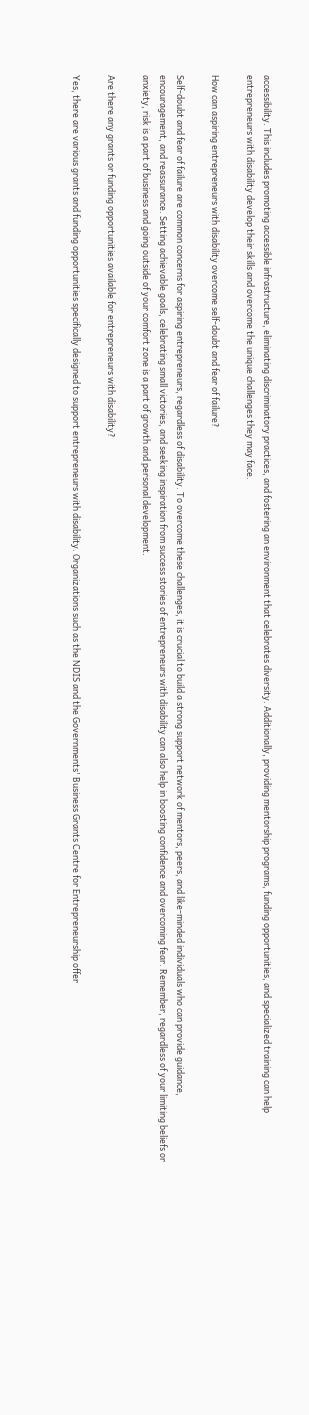accessibility. This includes promoting accessible infrastructure, eliminating discriminatory practices, and fostering an environment that celebrates diversity. Additionally, providing mentorship programs, funding opportunities, and specialized training can help entrepreneurs with disability develop their skills and overcome the unique challenges they may face.

How can aspiring entrepreneurs with disability overcome self-doubt and fear of failure?

Self-doubt and fear of failure are common concerns for aspiring entrepreneurs, regardless of disability. To overcome these challenges, it is crucial to build a strong support network of mentors, peers, and like-minded individuals who can provide guidance, encouragement, and reassurance. Setting achievable goals, celebrating small victories, and seeking inspiration from success stories of entrepreneurs with disability can also help in boosting confidence and overcoming fear. Remember, regardless of your limiting beliefs or anxiety, risk is a part of business and going outside of your comfort zone is a part of growth and personal development.

Are there any grants or funding opportunities available for entrepreneurs with disability?

Yes, there are various grants and funding opportunities specifically designed to support entrepreneurs with disability. Organizations such as the NDIS and the Governments' Business Grants Centre for Entrepreneurship offer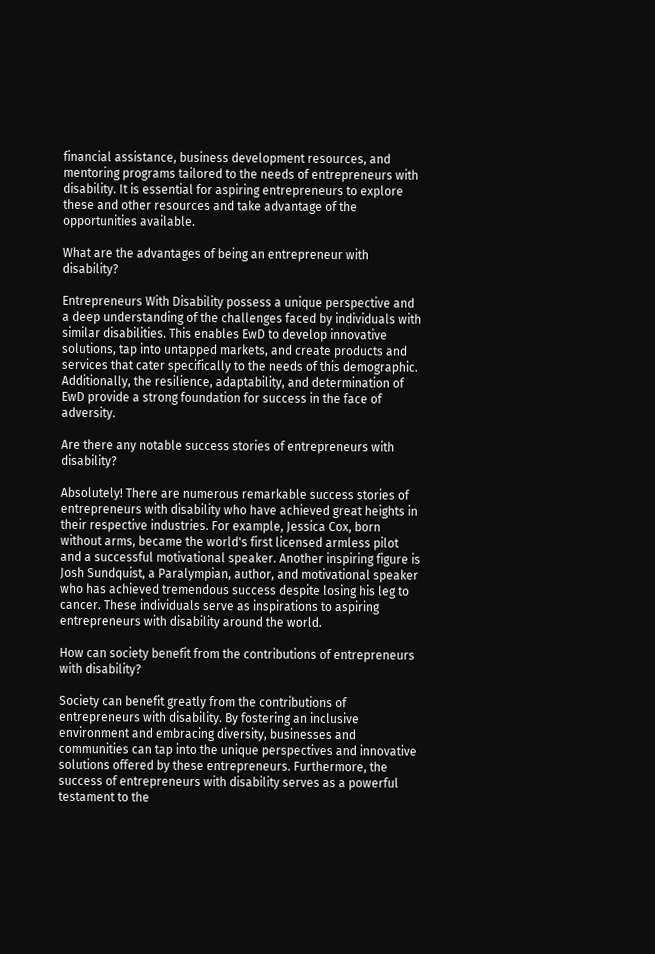financial assistance, business development resources, and mentoring programs tailored to the needs of entrepreneurs with disability. It is essential for aspiring entrepreneurs to explore these and other resources and take advantage of the opportunities available.

What are the advantages of being an entrepreneur with disability?

Entrepreneurs With Disability possess a unique perspective and a deep understanding of the challenges faced by individuals with similar disabilities. This enables EwD to develop innovative solutions, tap into untapped markets, and create products and services that cater specifically to the needs of this demographic. Additionally, the resilience, adaptability, and determination of EwD provide a strong foundation for success in the face of adversity.

Are there any notable success stories of entrepreneurs with disability?

Absolutely! There are numerous remarkable success stories of entrepreneurs with disability who have achieved great heights in their respective industries. For example, Jessica Cox, born without arms, became the world's first licensed armless pilot and a successful motivational speaker. Another inspiring figure is Josh Sundquist, a Paralympian, author, and motivational speaker who has achieved tremendous success despite losing his leg to cancer. These individuals serve as inspirations to aspiring entrepreneurs with disability around the world.

How can society benefit from the contributions of entrepreneurs with disability?

Society can benefit greatly from the contributions of entrepreneurs with disability. By fostering an inclusive environment and embracing diversity, businesses and communities can tap into the unique perspectives and innovative solutions offered by these entrepreneurs. Furthermore, the success of entrepreneurs with disability serves as a powerful testament to the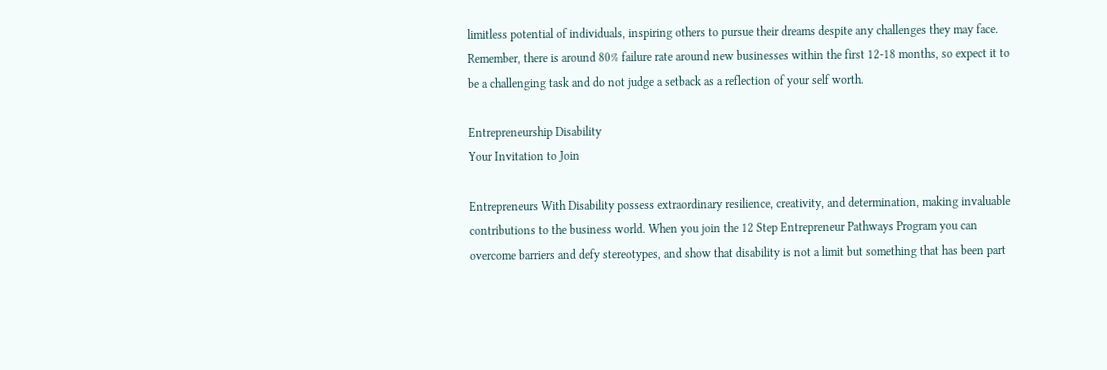limitless potential of individuals, inspiring others to pursue their dreams despite any challenges they may face. Remember, there is around 80% failure rate around new businesses within the first 12-18 months, so expect it to be a challenging task and do not judge a setback as a reflection of your self worth.

Entrepreneurship Disability
Your Invitation to Join

Entrepreneurs With Disability possess extraordinary resilience, creativity, and determination, making invaluable contributions to the business world. When you join the 12 Step Entrepreneur Pathways Program you can overcome barriers and defy stereotypes, and show that disability is not a limit but something that has been part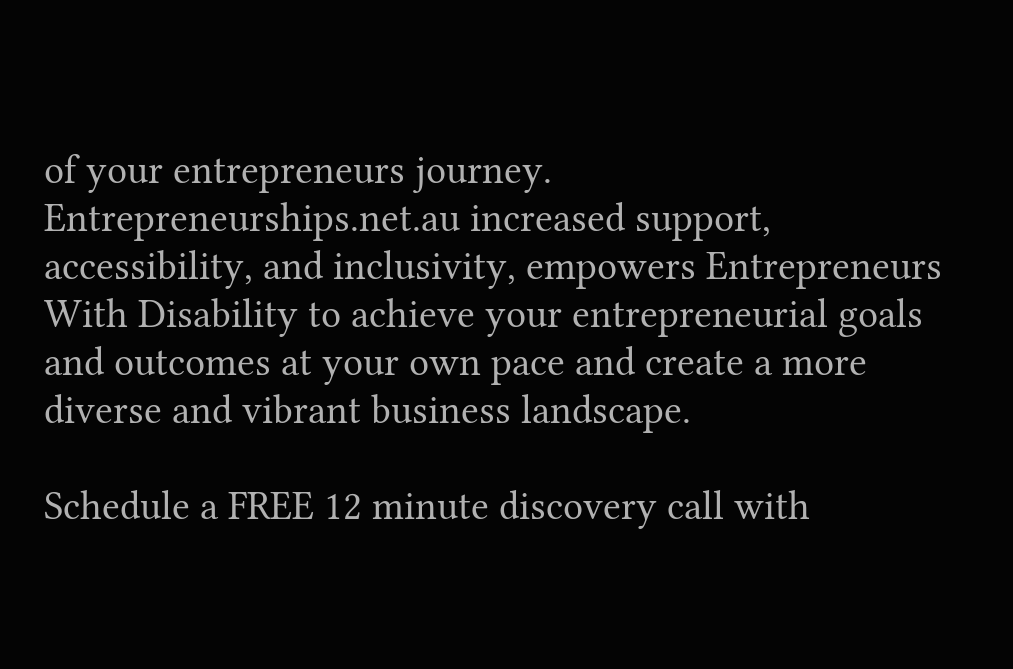of your entrepreneurs journey. Entrepreneurships.net.au increased support, accessibility, and inclusivity, empowers Entrepreneurs With Disability to achieve your entrepreneurial goals and outcomes at your own pace and create a more diverse and vibrant business landscape.

Schedule a FREE 12 minute discovery call with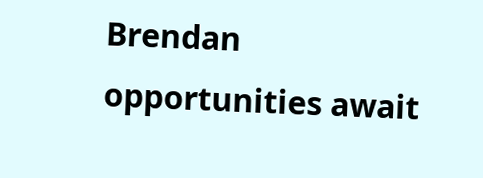Brendan
opportunities await